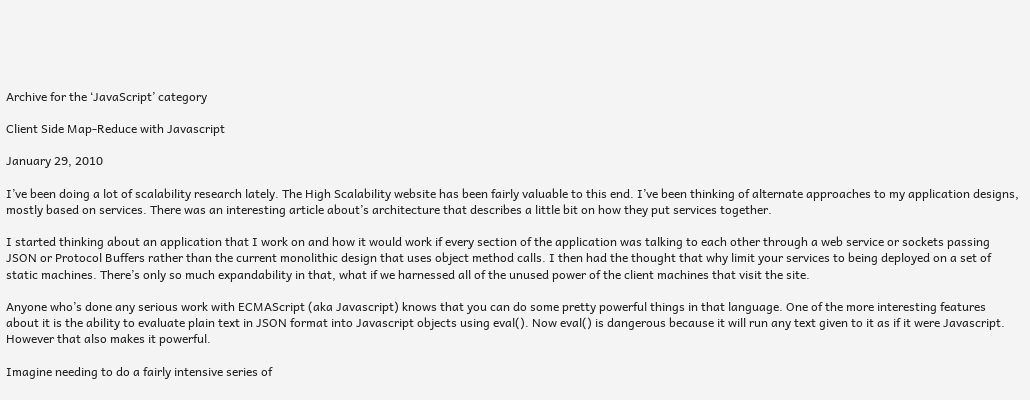Archive for the ‘JavaScript’ category

Client Side Map-Reduce with Javascript

January 29, 2010

I’ve been doing a lot of scalability research lately. The High Scalability website has been fairly valuable to this end. I’ve been thinking of alternate approaches to my application designs, mostly based on services. There was an interesting article about’s architecture that describes a little bit on how they put services together.

I started thinking about an application that I work on and how it would work if every section of the application was talking to each other through a web service or sockets passing JSON or Protocol Buffers rather than the current monolithic design that uses object method calls. I then had the thought that why limit your services to being deployed on a set of static machines. There’s only so much expandability in that, what if we harnessed all of the unused power of the client machines that visit the site.

Anyone who’s done any serious work with ECMAScript (aka Javascript) knows that you can do some pretty powerful things in that language. One of the more interesting features about it is the ability to evaluate plain text in JSON format into Javascript objects using eval(). Now eval() is dangerous because it will run any text given to it as if it were Javascript. However that also makes it powerful.

Imagine needing to do a fairly intensive series of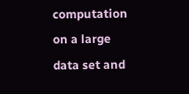computation on a large data set and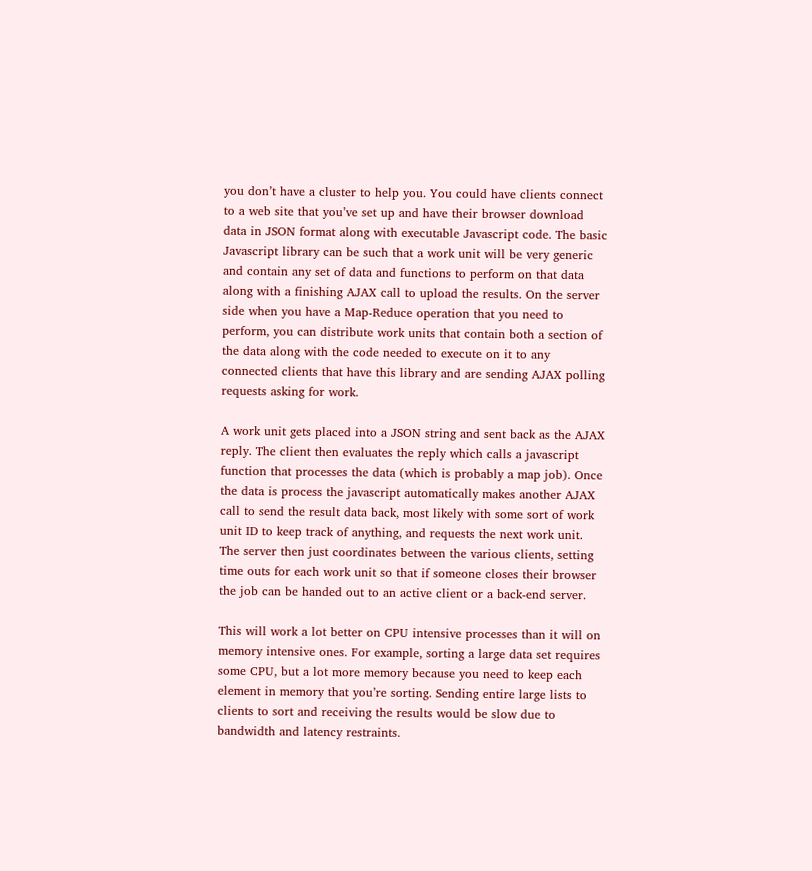you don’t have a cluster to help you. You could have clients connect to a web site that you’ve set up and have their browser download data in JSON format along with executable Javascript code. The basic Javascript library can be such that a work unit will be very generic and contain any set of data and functions to perform on that data along with a finishing AJAX call to upload the results. On the server side when you have a Map-Reduce operation that you need to perform, you can distribute work units that contain both a section of the data along with the code needed to execute on it to any connected clients that have this library and are sending AJAX polling requests asking for work.

A work unit gets placed into a JSON string and sent back as the AJAX reply. The client then evaluates the reply which calls a javascript function that processes the data (which is probably a map job). Once the data is process the javascript automatically makes another AJAX call to send the result data back, most likely with some sort of work unit ID to keep track of anything, and requests the next work unit. The server then just coordinates between the various clients, setting time outs for each work unit so that if someone closes their browser the job can be handed out to an active client or a back-end server.

This will work a lot better on CPU intensive processes than it will on memory intensive ones. For example, sorting a large data set requires some CPU, but a lot more memory because you need to keep each element in memory that you’re sorting. Sending entire large lists to clients to sort and receiving the results would be slow due to bandwidth and latency restraints.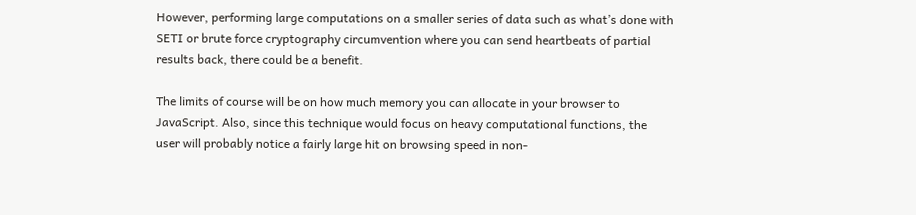However, performing large computations on a smaller series of data such as what’s done with SETI or brute force cryptography circumvention where you can send heartbeats of partial results back, there could be a benefit.

The limits of course will be on how much memory you can allocate in your browser to JavaScript. Also, since this technique would focus on heavy computational functions, the user will probably notice a fairly large hit on browsing speed in non-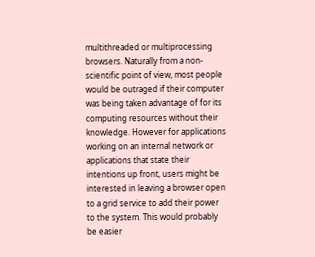multithreaded or multiprocessing browsers. Naturally from a non-scientific point of view, most people would be outraged if their computer was being taken advantage of for its computing resources without their knowledge. However for applications working on an internal network or applications that state their intentions up front, users might be interested in leaving a browser open to a grid service to add their power to the system. This would probably be easier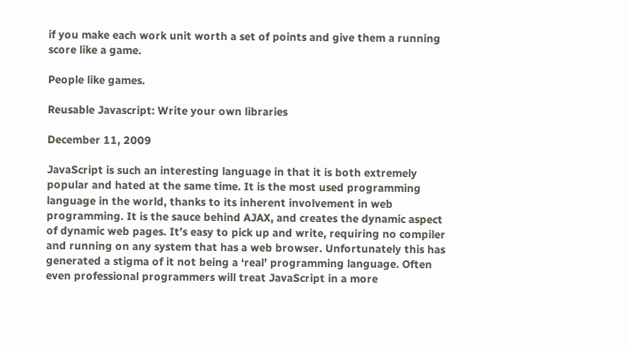if you make each work unit worth a set of points and give them a running score like a game.

People like games.

Reusable Javascript: Write your own libraries

December 11, 2009

JavaScript is such an interesting language in that it is both extremely popular and hated at the same time. It is the most used programming language in the world, thanks to its inherent involvement in web programming. It is the sauce behind AJAX, and creates the dynamic aspect of dynamic web pages. It’s easy to pick up and write, requiring no compiler and running on any system that has a web browser. Unfortunately this has generated a stigma of it not being a ‘real’ programming language. Often even professional programmers will treat JavaScript in a more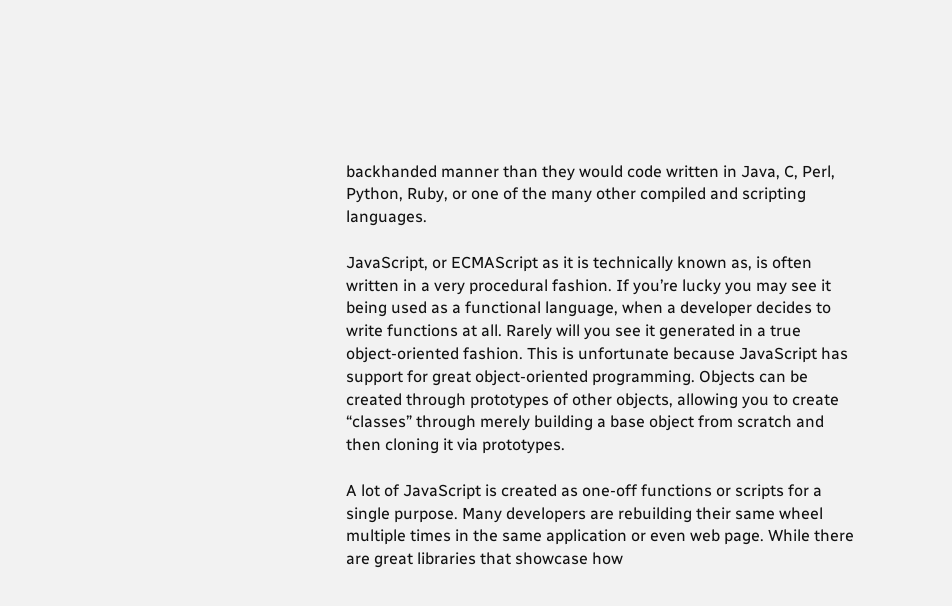backhanded manner than they would code written in Java, C, Perl, Python, Ruby, or one of the many other compiled and scripting languages.

JavaScript, or ECMAScript as it is technically known as, is often written in a very procedural fashion. If you’re lucky you may see it being used as a functional language, when a developer decides to write functions at all. Rarely will you see it generated in a true object-oriented fashion. This is unfortunate because JavaScript has support for great object-oriented programming. Objects can be created through prototypes of other objects, allowing you to create “classes” through merely building a base object from scratch and then cloning it via prototypes.

A lot of JavaScript is created as one-off functions or scripts for a single purpose. Many developers are rebuilding their same wheel multiple times in the same application or even web page. While there are great libraries that showcase how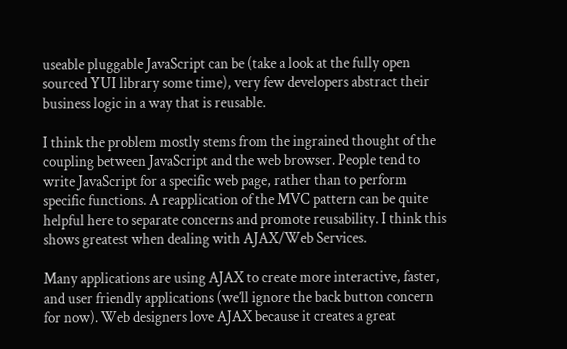useable pluggable JavaScript can be (take a look at the fully open sourced YUI library some time), very few developers abstract their business logic in a way that is reusable.

I think the problem mostly stems from the ingrained thought of the coupling between JavaScript and the web browser. People tend to write JavaScript for a specific web page, rather than to perform specific functions. A reapplication of the MVC pattern can be quite helpful here to separate concerns and promote reusability. I think this shows greatest when dealing with AJAX/Web Services.

Many applications are using AJAX to create more interactive, faster, and user friendly applications (we’ll ignore the back button concern for now). Web designers love AJAX because it creates a great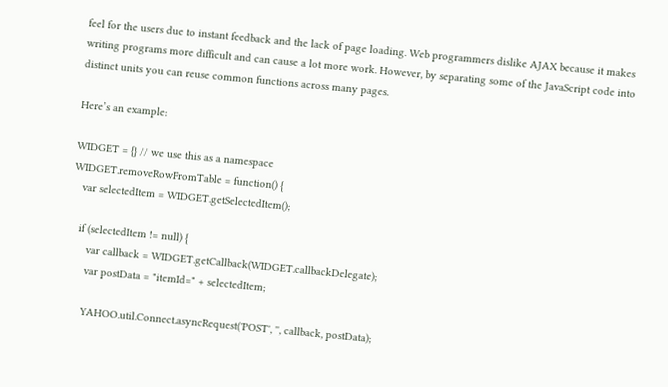feel for the users due to instant feedback and the lack of page loading. Web programmers dislike AJAX because it makes writing programs more difficult and can cause a lot more work. However, by separating some of the JavaScript code into distinct units you can reuse common functions across many pages.

Here’s an example:

WIDGET = {} // we use this as a namespace
WIDGET.removeRowFromTable = function() {
   var selectedItem = WIDGET.getSelectedItem();

   if (selectedItem != null) {
      var callback = WIDGET.getCallback(WIDGET.callbackDelegate);
      var postData = "itemId=" + selectedItem;

      YAHOO.util.Connect.asyncRequest('POST', '', callback, postData);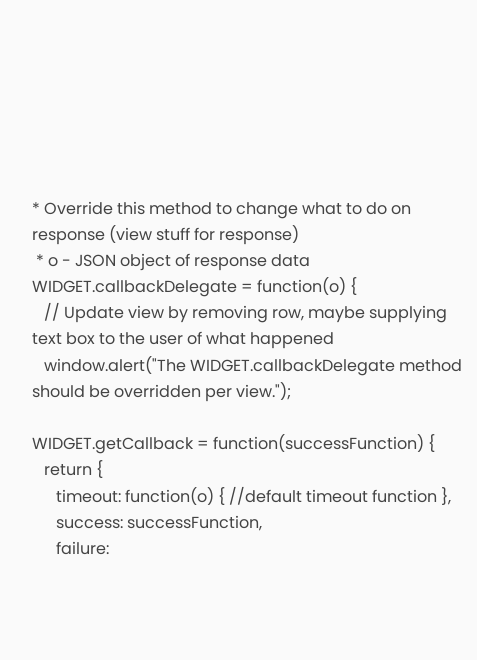* Override this method to change what to do on response (view stuff for response)
 * o - JSON object of response data
WIDGET.callbackDelegate = function(o) {
   // Update view by removing row, maybe supplying text box to the user of what happened
   window.alert("The WIDGET.callbackDelegate method should be overridden per view.");

WIDGET.getCallback = function(successFunction) {
   return {
      timeout: function(o) { //default timeout function },
      success: successFunction,
      failure: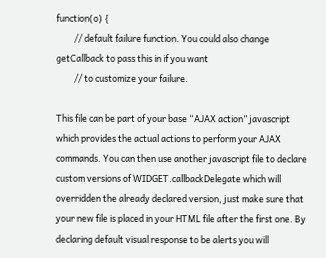function(o) {
         // default failure function. You could also change getCallback to pass this in if you want
         // to customize your failure.

This file can be part of your base “AJAX action” javascript which provides the actual actions to perform your AJAX commands. You can then use another javascript file to declare custom versions of WIDGET.callbackDelegate which will overridden the already declared version, just make sure that your new file is placed in your HTML file after the first one. By declaring default visual response to be alerts you will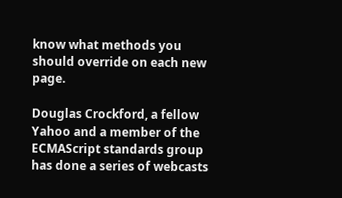know what methods you should override on each new page.

Douglas Crockford, a fellow Yahoo and a member of the ECMAScript standards group has done a series of webcasts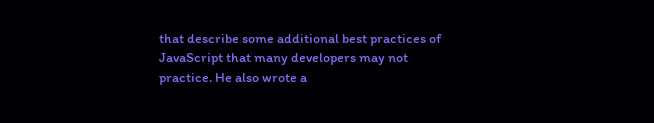that describe some additional best practices of JavaScript that many developers may not practice. He also wrote a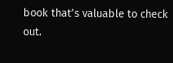book that’s valuable to check out.